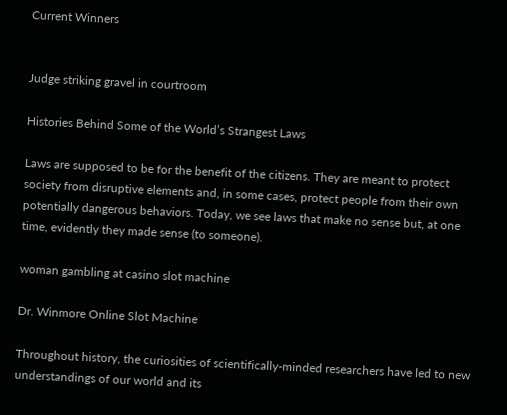Current Winners


Judge striking gravel in courtroom

Histories Behind Some of the World’s Strangest Laws

Laws are supposed to be for the benefit of the citizens. They are meant to protect society from disruptive elements and, in some cases, protect people from their own potentially dangerous behaviors. Today, we see laws that make no sense but, at one time, evidently they made sense (to someone).

woman gambling at casino slot machine

Dr. Winmore Online Slot Machine

Throughout history, the curiosities of scientifically-minded researchers have led to new understandings of our world and its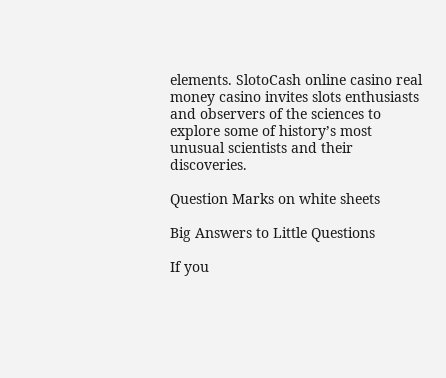elements. SlotoCash online casino real money casino invites slots enthusiasts and observers of the sciences to explore some of history’s most unusual scientists and their discoveries.

Question Marks on white sheets

Big Answers to Little Questions

If you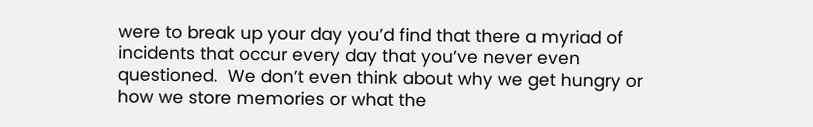were to break up your day you’d find that there a myriad of incidents that occur every day that you’ve never even questioned.  We don’t even think about why we get hungry or how we store memories or what the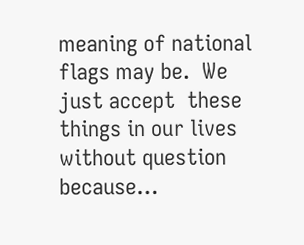meaning of national flags may be.  We just accept  these things in our lives without question because…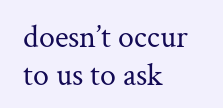doesn’t occur to us to ask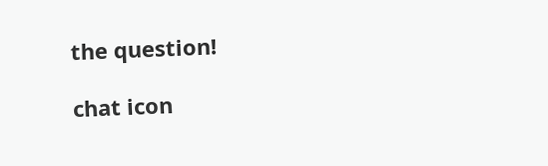the question!

chat icon